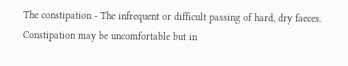The constipation - The infrequent or difficult passing of hard, dry faeces. Constipation may be uncomfortable but in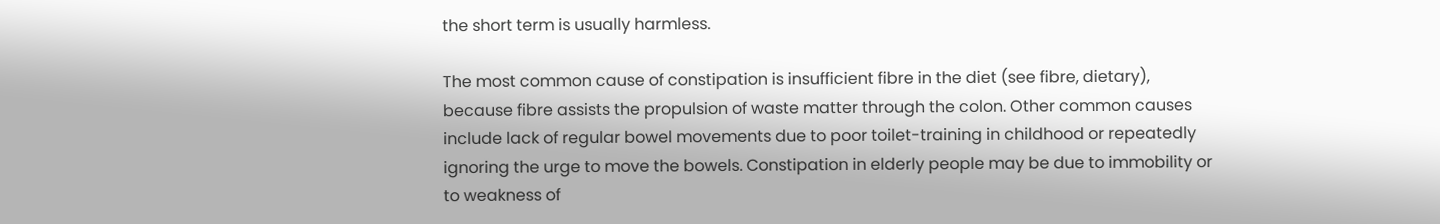the short term is usually harmless.

The most common cause of constipation is insufficient fibre in the diet (see fibre, dietary), because fibre assists the propulsion of waste matter through the colon. Other common causes include lack of regular bowel movements due to poor toilet-training in childhood or repeatedly ignoring the urge to move the bowels. Constipation in elderly people may be due to immobility or to weakness of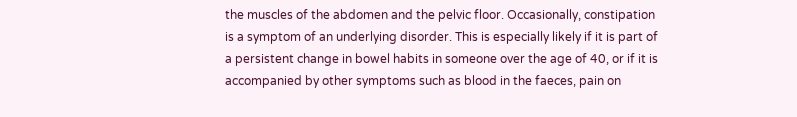the muscles of the abdomen and the pelvic floor. Occasionally, constipation is a symptom of an underlying disorder. This is especially likely if it is part of a persistent change in bowel habits in someone over the age of 40, or if it is accompanied by other symptoms such as blood in the faeces, pain on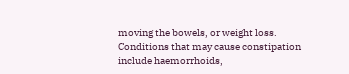moving the bowels, or weight loss. Conditions that may cause constipation include haemorrhoids,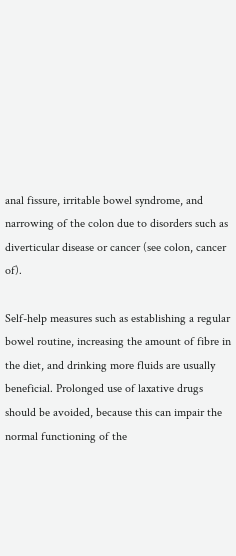anal fissure, irritable bowel syndrome, and narrowing of the colon due to disorders such as diverticular disease or cancer (see colon, cancer of).

Self-help measures such as establishing a regular bowel routine, increasing the amount of fibre in the diet, and drinking more fluids are usually beneficial. Prolonged use of laxative drugs should be avoided, because this can impair the normal functioning of the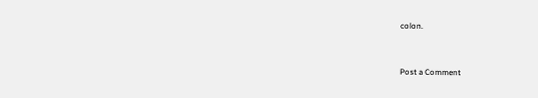colon.


Post a Comment